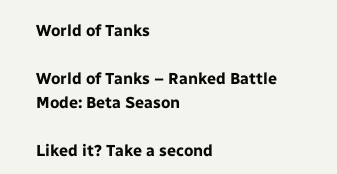World of Tanks

World of Tanks – Ranked Battle Mode: Beta Season

Liked it? Take a second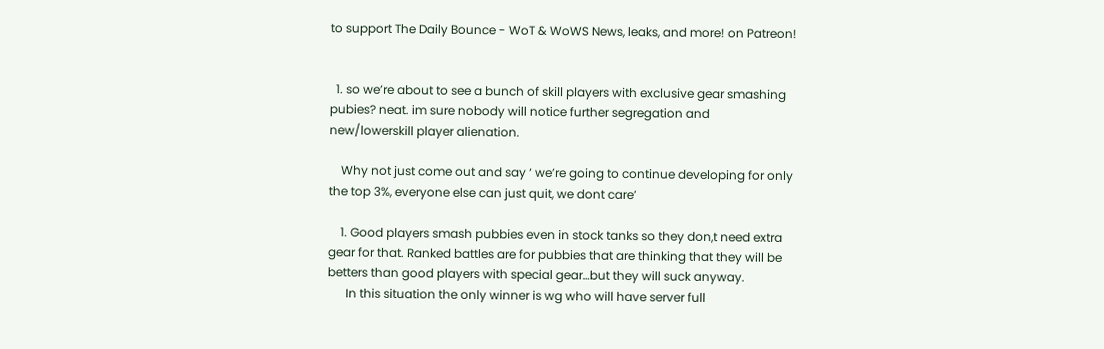to support The Daily Bounce - WoT & WoWS News, leaks, and more! on Patreon!


  1. so we’re about to see a bunch of skill players with exclusive gear smashing pubies? neat. im sure nobody will notice further segregation and new/lowerskill player alienation.

    Why not just come out and say ‘ we’re going to continue developing for only the top 3%, everyone else can just quit, we dont care’

    1. Good players smash pubbies even in stock tanks so they don,t need extra gear for that. Ranked battles are for pubbies that are thinking that they will be betters than good players with special gear…but they will suck anyway.
      In this situation the only winner is wg who will have server full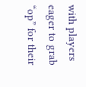with players eager to grab “op” for their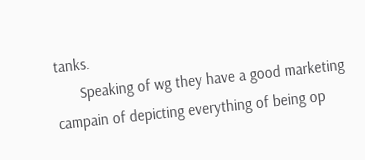tanks.
      Speaking of wg they have a good marketing campain of depicting everything of being op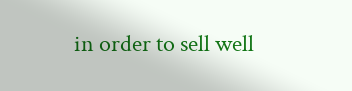in order to sell well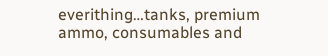everithing…tanks, premium ammo, consumables and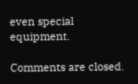even special equipment.

Comments are closed.